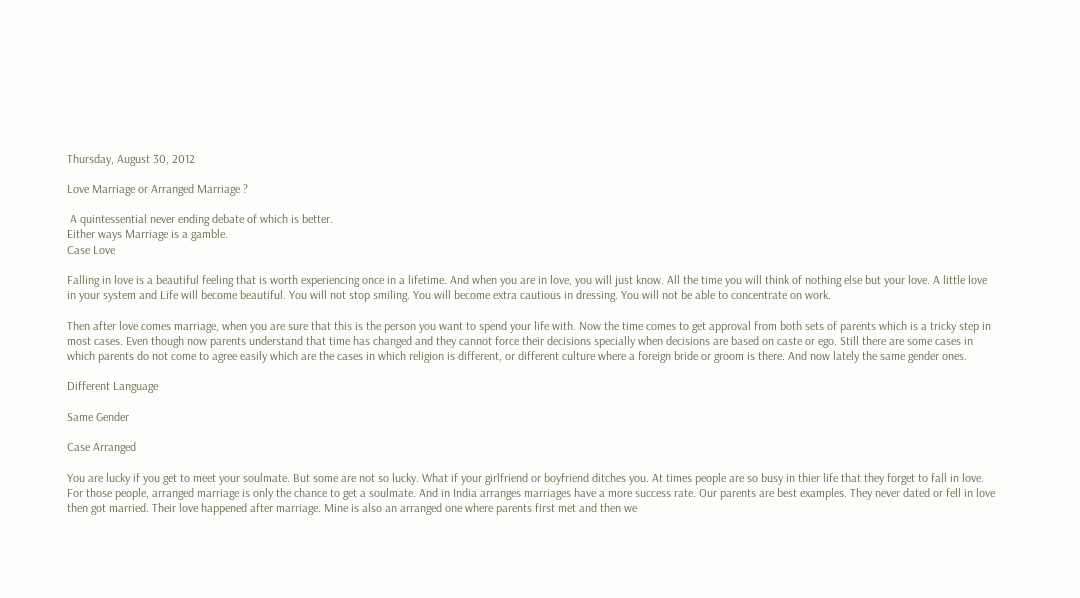Thursday, August 30, 2012

Love Marriage or Arranged Marriage ?

 A quintessential never ending debate of which is better.
Either ways Marriage is a gamble.
Case Love

Falling in love is a beautiful feeling that is worth experiencing once in a lifetime. And when you are in love, you will just know. All the time you will think of nothing else but your love. A little love in your system and Life will become beautiful. You will not stop smiling. You will become extra cautious in dressing. You will not be able to concentrate on work.

Then after love comes marriage, when you are sure that this is the person you want to spend your life with. Now the time comes to get approval from both sets of parents which is a tricky step in most cases. Even though now parents understand that time has changed and they cannot force their decisions specially when decisions are based on caste or ego. Still there are some cases in which parents do not come to agree easily which are the cases in which religion is different, or different culture where a foreign bride or groom is there. And now lately the same gender ones.

Different Language

Same Gender

Case Arranged

You are lucky if you get to meet your soulmate. But some are not so lucky. What if your girlfriend or boyfriend ditches you. At times people are so busy in thier life that they forget to fall in love. For those people, arranged marriage is only the chance to get a soulmate. And in India arranges marriages have a more success rate. Our parents are best examples. They never dated or fell in love then got married. Their love happened after marriage. Mine is also an arranged one where parents first met and then we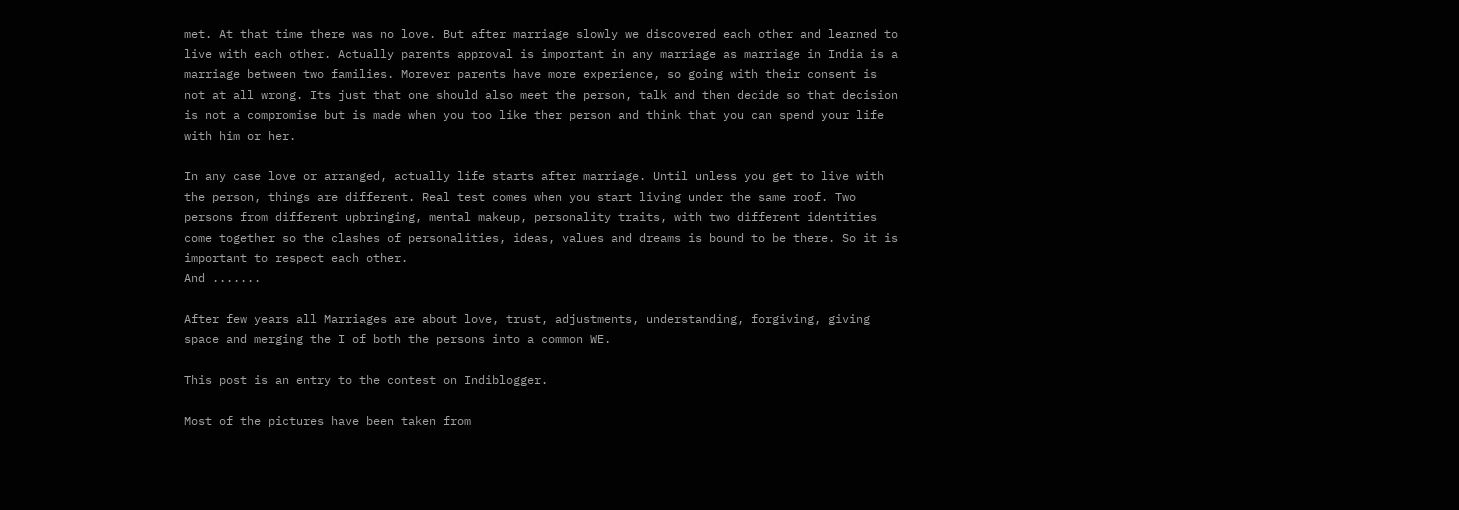met. At that time there was no love. But after marriage slowly we discovered each other and learned to live with each other. Actually parents approval is important in any marriage as marriage in India is a marriage between two families. Morever parents have more experience, so going with their consent is not at all wrong. Its just that one should also meet the person, talk and then decide so that decision is not a compromise but is made when you too like ther person and think that you can spend your life with him or her.

In any case love or arranged, actually life starts after marriage. Until unless you get to live with the person, things are different. Real test comes when you start living under the same roof. Two persons from different upbringing, mental makeup, personality traits, with two different identities come together so the clashes of personalities, ideas, values and dreams is bound to be there. So it is important to respect each other.
And .......

After few years all Marriages are about love, trust, adjustments, understanding, forgiving, giving space and merging the I of both the persons into a common WE.

This post is an entry to the contest on Indiblogger.

Most of the pictures have been taken from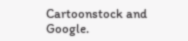Cartoonstock and Google.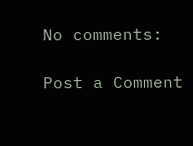No comments:

Post a Comment